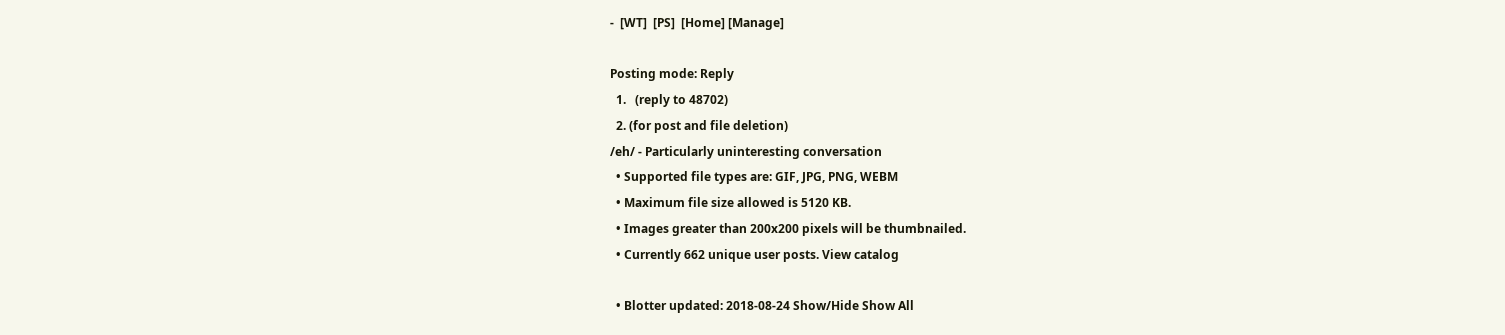-  [WT]  [PS]  [Home] [Manage]

Posting mode: Reply
  1.   (reply to 48702)
  2. (for post and file deletion)
/eh/ - Particularly uninteresting conversation
  • Supported file types are: GIF, JPG, PNG, WEBM
  • Maximum file size allowed is 5120 KB.
  • Images greater than 200x200 pixels will be thumbnailed.
  • Currently 662 unique user posts. View catalog

  • Blotter updated: 2018-08-24 Show/Hide Show All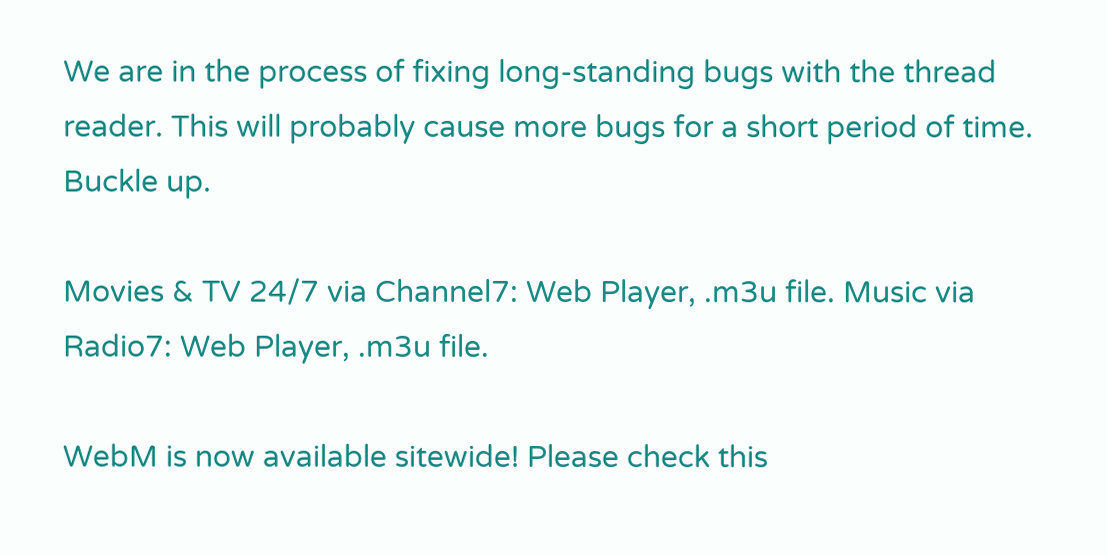We are in the process of fixing long-standing bugs with the thread reader. This will probably cause more bugs for a short period of time. Buckle up.

Movies & TV 24/7 via Channel7: Web Player, .m3u file. Music via Radio7: Web Player, .m3u file.

WebM is now available sitewide! Please check this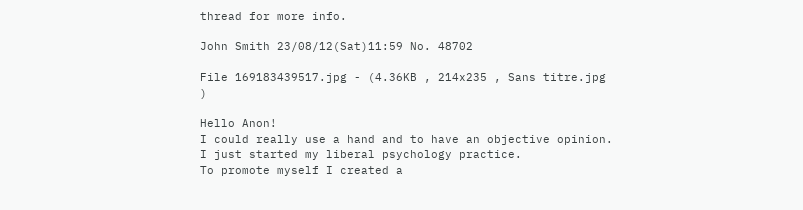thread for more info.

John Smith 23/08/12(Sat)11:59 No. 48702

File 169183439517.jpg - (4.36KB , 214x235 , Sans titre.jpg )

Hello Anon!
I could really use a hand and to have an objective opinion.
I just started my liberal psychology practice.
To promote myself I created a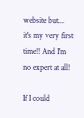website but... it's my very first time!! And I'm no expert at all!

If I could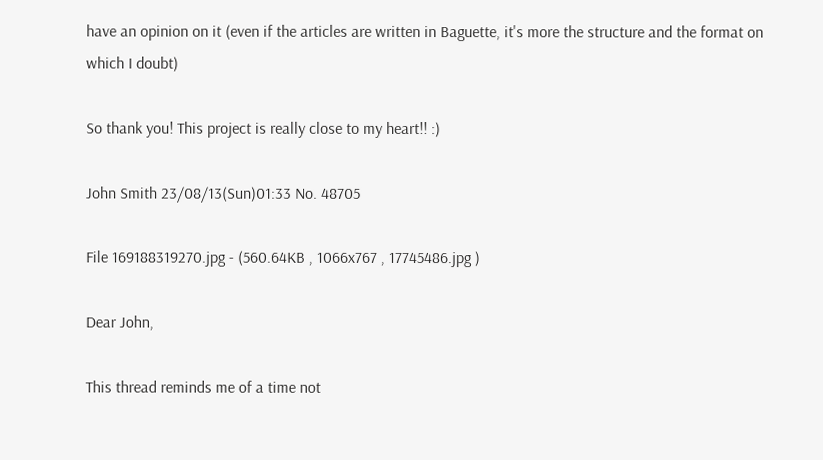have an opinion on it (even if the articles are written in Baguette, it's more the structure and the format on which I doubt)

So thank you! This project is really close to my heart!! :)

John Smith 23/08/13(Sun)01:33 No. 48705

File 169188319270.jpg - (560.64KB , 1066x767 , 17745486.jpg )

Dear John,

This thread reminds me of a time not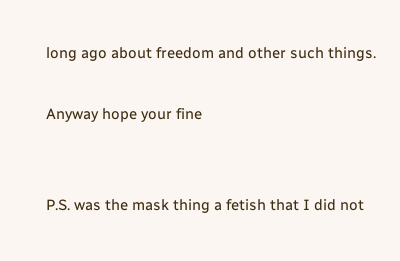long ago about freedom and other such things.

Anyway hope your fine


P.S. was the mask thing a fetish that I did not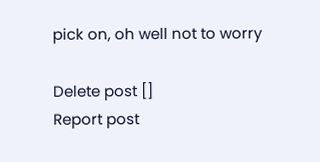pick on, oh well not to worry

Delete post []
Report post